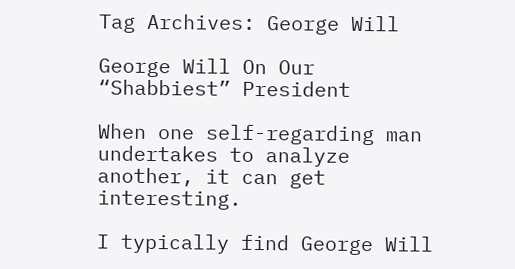Tag Archives: George Will

George Will On Our “Shabbiest” President

When one self-regarding man undertakes to analyze another, it can get interesting.

I typically find George Will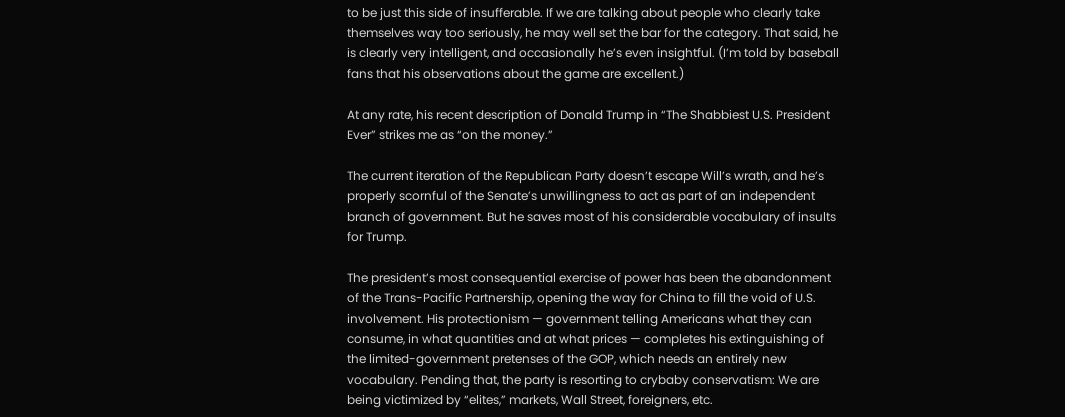to be just this side of insufferable. If we are talking about people who clearly take themselves way too seriously, he may well set the bar for the category. That said, he is clearly very intelligent, and occasionally he’s even insightful. (I’m told by baseball fans that his observations about the game are excellent.)

At any rate, his recent description of Donald Trump in “The Shabbiest U.S. President Ever” strikes me as “on the money.”

The current iteration of the Republican Party doesn’t escape Will’s wrath, and he’s properly scornful of the Senate’s unwillingness to act as part of an independent branch of government. But he saves most of his considerable vocabulary of insults for Trump.

The president’s most consequential exercise of power has been the abandonment of the Trans-Pacific Partnership, opening the way for China to fill the void of U.S. involvement. His protectionism — government telling Americans what they can consume, in what quantities and at what prices — completes his extinguishing of the limited-government pretenses of the GOP, which needs an entirely new vocabulary. Pending that, the party is resorting to crybaby conservatism: We are being victimized by “elites,” markets, Wall Street, foreigners, etc.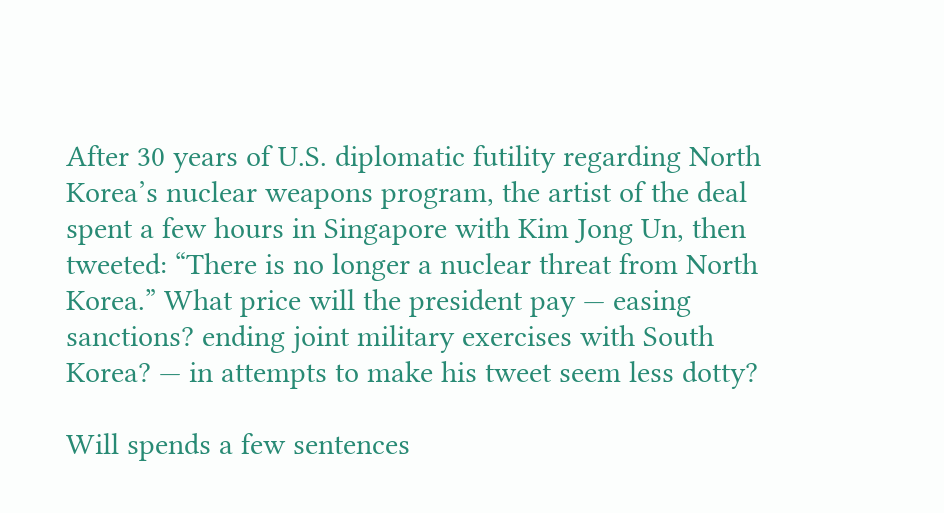After 30 years of U.S. diplomatic futility regarding North Korea’s nuclear weapons program, the artist of the deal spent a few hours in Singapore with Kim Jong Un, then tweeted: “There is no longer a nuclear threat from North Korea.” What price will the president pay — easing sanctions? ending joint military exercises with South Korea? — in attempts to make his tweet seem less dotty?

Will spends a few sentences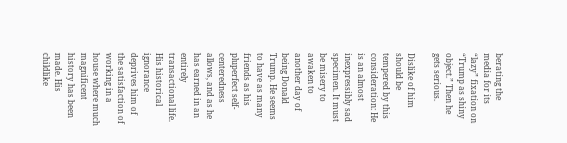berating the media for its “lazy” fixation on “Trump as shiny object.” Then he gets serious.

Dislike of him should be tempered by this consideration: He is an almost inexpressibly sad specimen. It must be misery to awaken to another day of being Donald Trump. He seems to have as many friends as his pluperfect self-centeredness allows, and as he has earned in an entirely transactional life. His historical ignorance deprives him of the satisfaction of working in a house where much magnificent history has been made. His childlike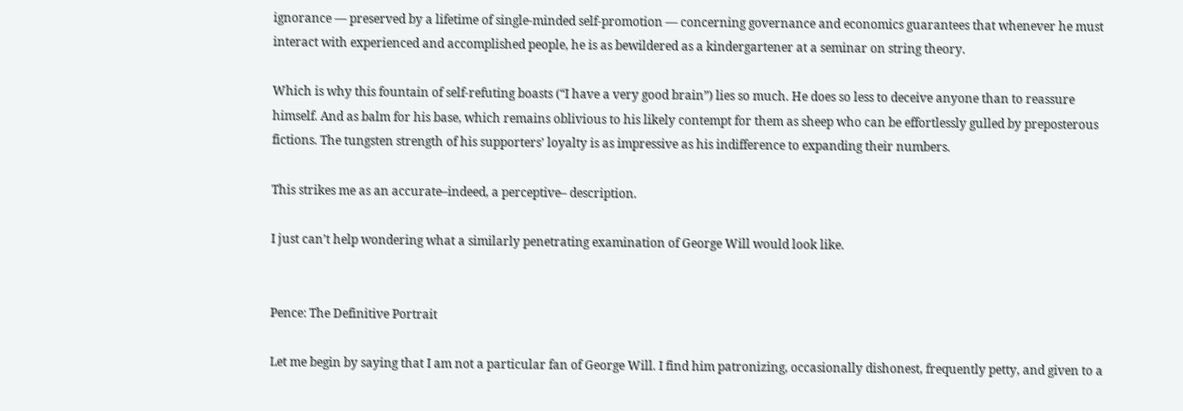ignorance — preserved by a lifetime of single-minded self-promotion — concerning governance and economics guarantees that whenever he must interact with experienced and accomplished people, he is as bewildered as a kindergartener at a seminar on string theory.

Which is why this fountain of self-refuting boasts (“I have a very good brain”) lies so much. He does so less to deceive anyone than to reassure himself. And as balm for his base, which remains oblivious to his likely contempt for them as sheep who can be effortlessly gulled by preposterous fictions. The tungsten strength of his supporters’ loyalty is as impressive as his indifference to expanding their numbers.

This strikes me as an accurate–indeed, a perceptive– description.

I just can’t help wondering what a similarly penetrating examination of George Will would look like.


Pence: The Definitive Portrait

Let me begin by saying that I am not a particular fan of George Will. I find him patronizing, occasionally dishonest, frequently petty, and given to a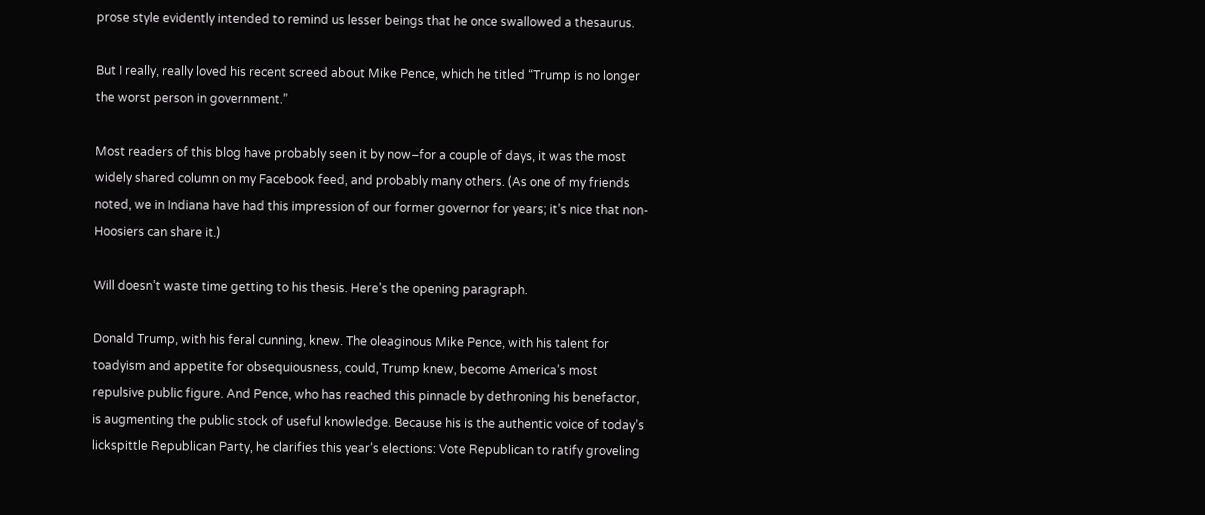prose style evidently intended to remind us lesser beings that he once swallowed a thesaurus.

But I really, really loved his recent screed about Mike Pence, which he titled “Trump is no longer the worst person in government.”

Most readers of this blog have probably seen it by now–for a couple of days, it was the most widely shared column on my Facebook feed, and probably many others. (As one of my friends noted, we in Indiana have had this impression of our former governor for years; it’s nice that non-Hoosiers can share it.)

Will doesn’t waste time getting to his thesis. Here’s the opening paragraph.

Donald Trump, with his feral cunning, knew. The oleaginous Mike Pence, with his talent for toadyism and appetite for obsequiousness, could, Trump knew, become America’s most repulsive public figure. And Pence, who has reached this pinnacle by dethroning his benefactor, is augmenting the public stock of useful knowledge. Because his is the authentic voice of today’s lickspittle Republican Party, he clarifies this year’s elections: Vote Republican to ratify groveling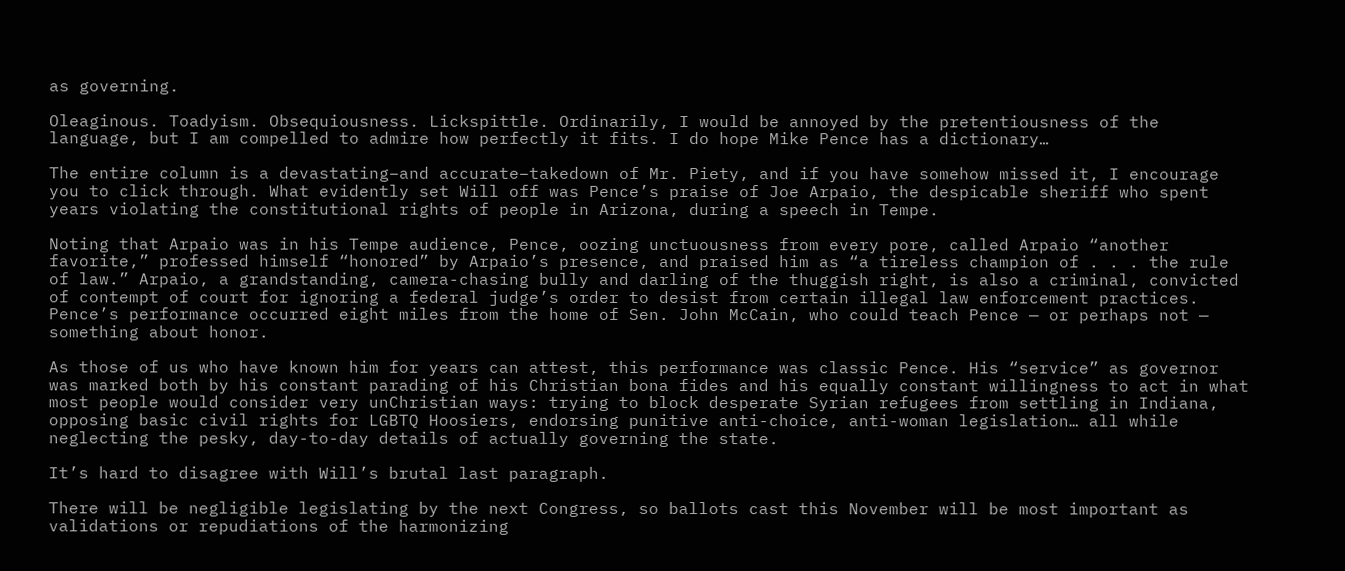as governing.

Oleaginous. Toadyism. Obsequiousness. Lickspittle. Ordinarily, I would be annoyed by the pretentiousness of the language, but I am compelled to admire how perfectly it fits. I do hope Mike Pence has a dictionary…

The entire column is a devastating–and accurate–takedown of Mr. Piety, and if you have somehow missed it, I encourage you to click through. What evidently set Will off was Pence’s praise of Joe Arpaio, the despicable sheriff who spent years violating the constitutional rights of people in Arizona, during a speech in Tempe.

Noting that Arpaio was in his Tempe audience, Pence, oozing unctuousness from every pore, called Arpaio “another favorite,” professed himself “honored” by Arpaio’s presence, and praised him as “a tireless champion of . . . the rule of law.” Arpaio, a grandstanding, camera-chasing bully and darling of the thuggish right, is also a criminal, convicted of contempt of court for ignoring a federal judge’s order to desist from certain illegal law enforcement practices. Pence’s performance occurred eight miles from the home of Sen. John McCain, who could teach Pence — or perhaps not — something about honor.

As those of us who have known him for years can attest, this performance was classic Pence. His “service” as governor was marked both by his constant parading of his Christian bona fides and his equally constant willingness to act in what most people would consider very unChristian ways: trying to block desperate Syrian refugees from settling in Indiana, opposing basic civil rights for LGBTQ Hoosiers, endorsing punitive anti-choice, anti-woman legislation… all while neglecting the pesky, day-to-day details of actually governing the state.

It’s hard to disagree with Will’s brutal last paragraph.

There will be negligible legislating by the next Congress, so ballots cast this November will be most important as validations or repudiations of the harmonizing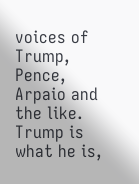voices of Trump, Pence, Arpaio and the like. Trump is what he is,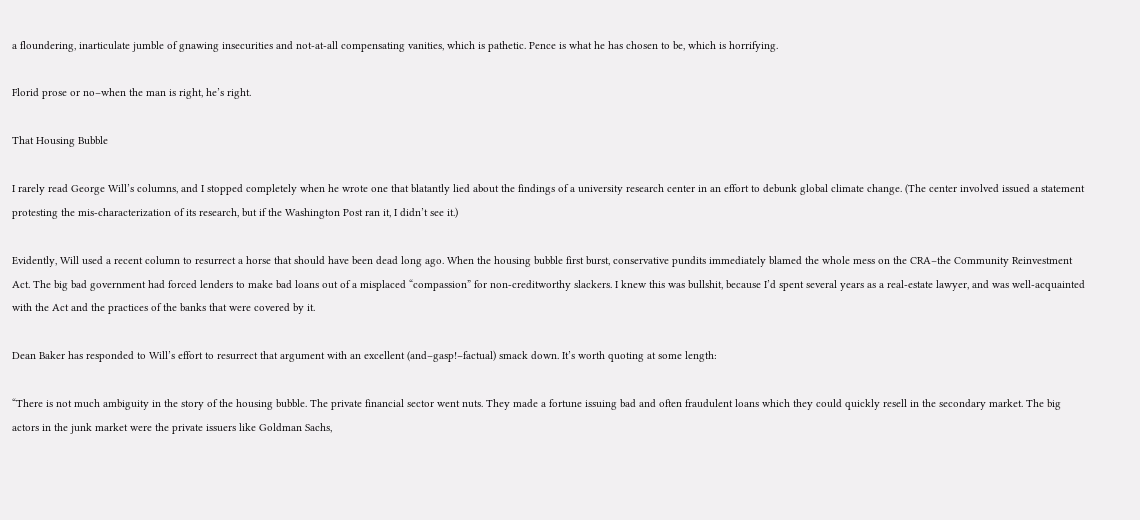a floundering, inarticulate jumble of gnawing insecurities and not-at-all compensating vanities, which is pathetic. Pence is what he has chosen to be, which is horrifying.

Florid prose or no–when the man is right, he’s right.

That Housing Bubble

I rarely read George Will’s columns, and I stopped completely when he wrote one that blatantly lied about the findings of a university research center in an effort to debunk global climate change. (The center involved issued a statement protesting the mis-characterization of its research, but if the Washington Post ran it, I didn’t see it.)

Evidently, Will used a recent column to resurrect a horse that should have been dead long ago. When the housing bubble first burst, conservative pundits immediately blamed the whole mess on the CRA–the Community Reinvestment Act. The big bad government had forced lenders to make bad loans out of a misplaced “compassion” for non-creditworthy slackers. I knew this was bullshit, because I’d spent several years as a real-estate lawyer, and was well-acquainted with the Act and the practices of the banks that were covered by it.

Dean Baker has responded to Will’s effort to resurrect that argument with an excellent (and–gasp!–factual) smack down. It’s worth quoting at some length:

“There is not much ambiguity in the story of the housing bubble. The private financial sector went nuts. They made a fortune issuing bad and often fraudulent loans which they could quickly resell in the secondary market. The big actors in the junk market were the private issuers like Goldman Sachs,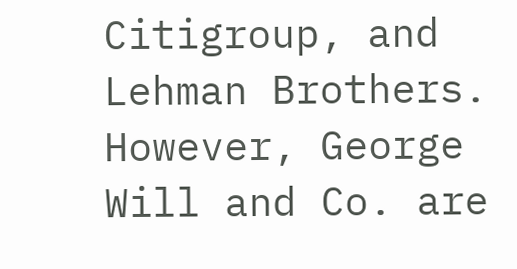Citigroup, and Lehman Brothers. However, George Will and Co. are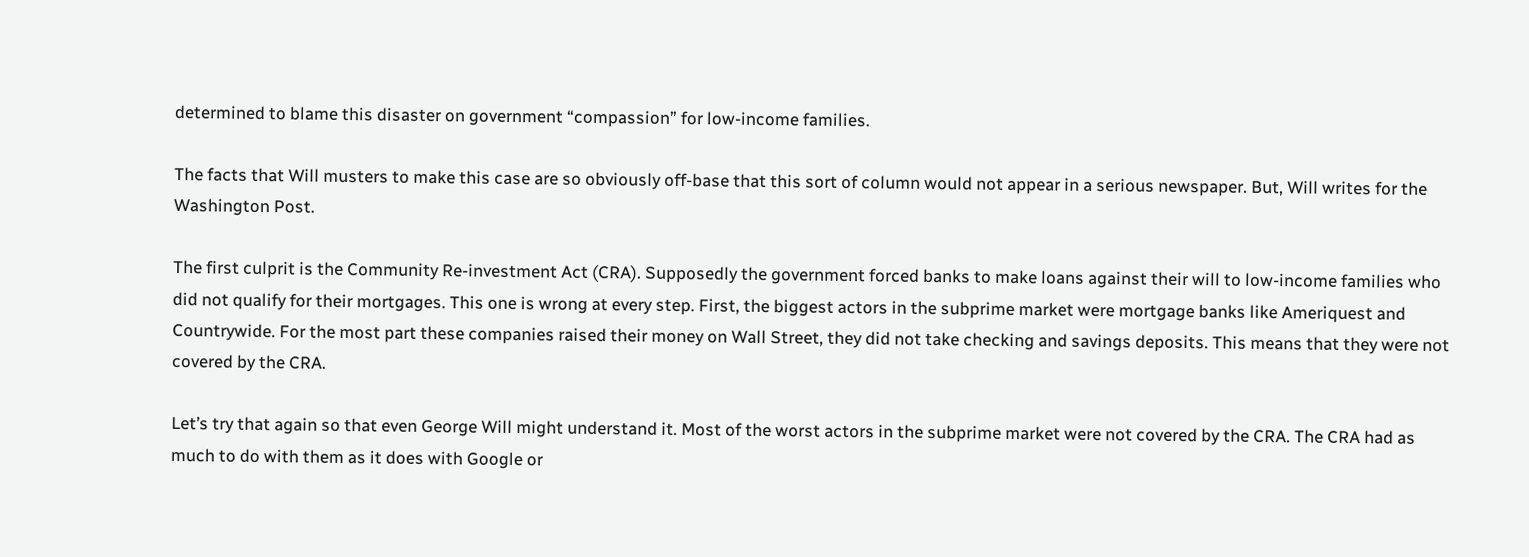determined to blame this disaster on government “compassion” for low-income families.

The facts that Will musters to make this case are so obviously off-base that this sort of column would not appear in a serious newspaper. But, Will writes for the Washington Post.

The first culprit is the Community Re-investment Act (CRA). Supposedly the government forced banks to make loans against their will to low-income families who did not qualify for their mortgages. This one is wrong at every step. First, the biggest actors in the subprime market were mortgage banks like Ameriquest and Countrywide. For the most part these companies raised their money on Wall Street, they did not take checking and savings deposits. This means that they were not covered by the CRA.

Let’s try that again so that even George Will might understand it. Most of the worst actors in the subprime market were not covered by the CRA. The CRA had as much to do with them as it does with Google or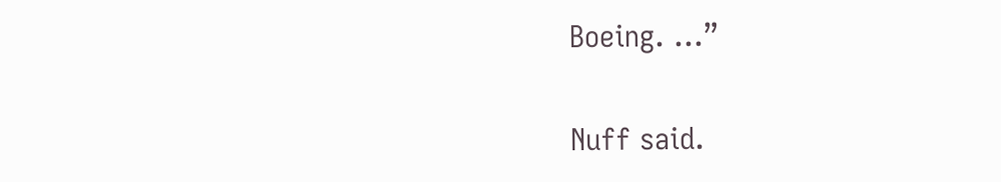Boeing. …”

Nuff said.